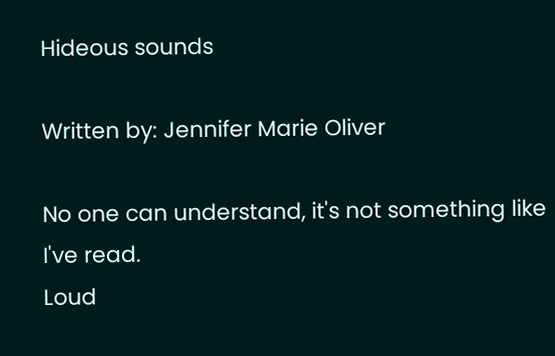Hideous sounds

Written by: Jennifer Marie Oliver

No one can understand, it's not something like I've read.
Loud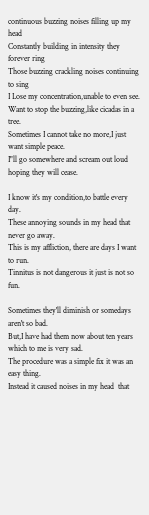continuous buzzing noises filling up my head
Constantly building in intensity they forever ring
Those buzzing crackling noises continuing to sing
I Lose my concentration,unable to even see.
Want to stop the buzzing,like cicadas in a tree.
Sometimes I cannot take no more,I just want simple peace.
I"ll go somewhere and scream out loud hoping they will cease.

I know it's my condition,to battle every day.
These annoying sounds in my head that never go away.
This is my affliction, there are days I want to run.
Tinnitus is not dangerous it just is not so fun.

Sometimes they'll diminish or somedays aren't so bad.
But,I have had them now about ten years which to me is very sad.
The procedure was a simple fix it was an easy thing.
Instead it caused noises in my head  that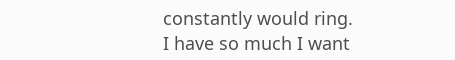constantly would ring.
I have so much I want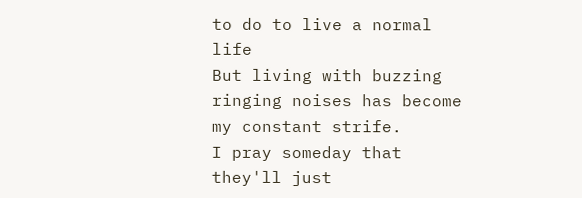to do to live a normal life
But living with buzzing ringing noises has become my constant strife.
I pray someday that they'll just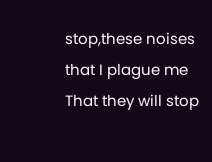stop,these noises that I plague me
That they will stop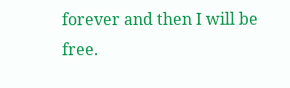forever and then I will be free.